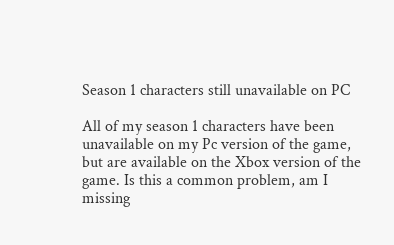Season 1 characters still unavailable on PC

All of my season 1 characters have been unavailable on my Pc version of the game, but are available on the Xbox version of the game. Is this a common problem, am I missing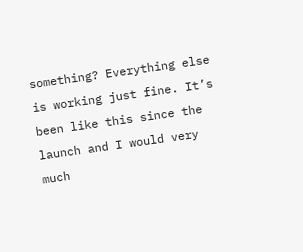something? Everything else is working just fine. It’s been like this since the launch and I would very much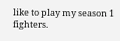like to play my season 1 fighters.